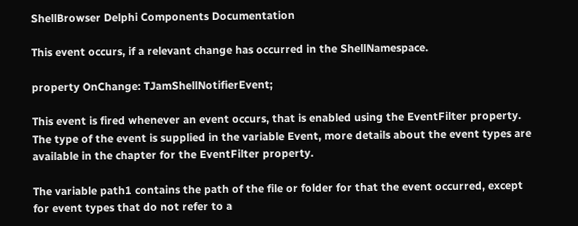ShellBrowser Delphi Components Documentation

This event occurs, if a relevant change has occurred in the ShellNamespace.

property OnChange: TJamShellNotifierEvent;

This event is fired whenever an event occurs, that is enabled using the EventFilter property. The type of the event is supplied in the variable Event, more details about the event types are available in the chapter for the EventFilter property.

The variable path1 contains the path of the file or folder for that the event occurred, except for event types that do not refer to a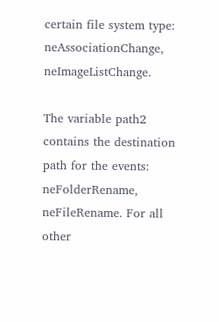certain file system type: neAssociationChange, neImageListChange.

The variable path2 contains the destination path for the events: neFolderRename, neFileRename. For all other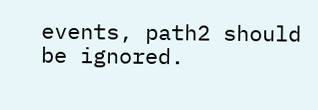events, path2 should be ignored.